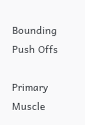Bounding Push Offs

Primary Muscle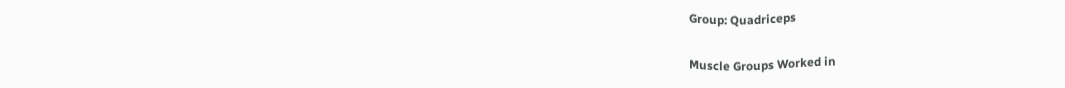Group: Quadriceps

Muscle Groups Worked in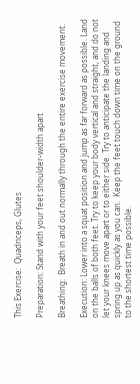This Exercise:  Quadriceps, Glutes

Preparation: Stand with your feet shoulder-width apart

Breathing:  Breath in and out normally through the entire exercise movement.

Execution: Lower into a squat position and jump as far forward as possible. Land on the balls of both feet. Try to keep your body vertical and straight, and do not let your knees move apart or to either side. Try to anticipate the landing and spring up as quickly as you can.  Keep the feet touch down time on the ground to the shortest time possible.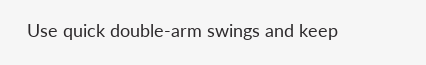Use quick double-arm swings and keep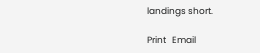landings short.

Print   Email